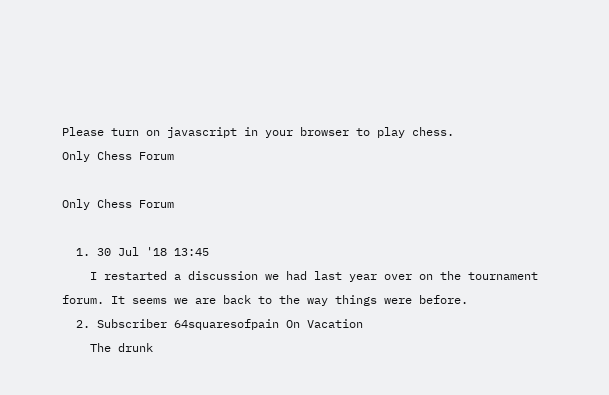Please turn on javascript in your browser to play chess.
Only Chess Forum

Only Chess Forum

  1. 30 Jul '18 13:45
    I restarted a discussion we had last year over on the tournament forum. It seems we are back to the way things were before.
  2. Subscriber 64squaresofpain On Vacation
    The drunk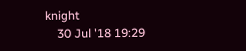knight
    30 Jul '18 19:29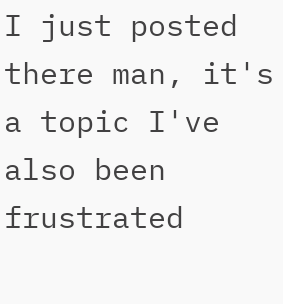I just posted there man, it's a topic I've also been frustrated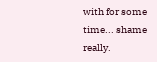with for some time... shame really.